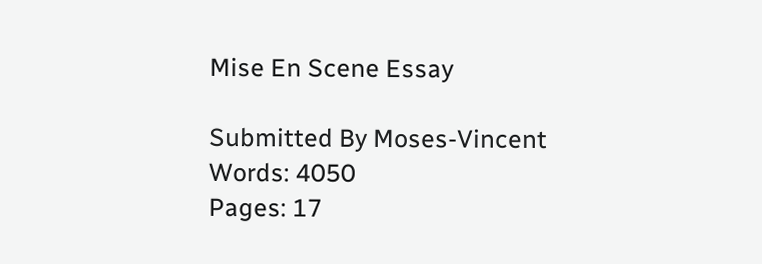Mise En Scene Essay

Submitted By Moses-Vincent
Words: 4050
Pages: 17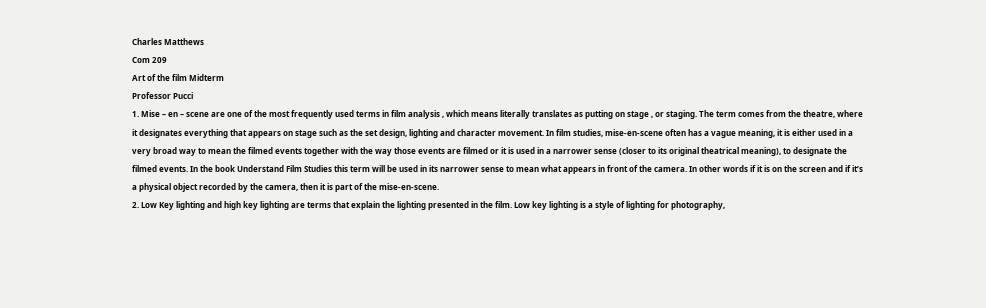Charles Matthews
Com 209
Art of the film Midterm
Professor Pucci
1. Mise – en – scene are one of the most frequently used terms in film analysis , which means literally translates as putting on stage , or staging. The term comes from the theatre, where it designates everything that appears on stage such as the set design, lighting and character movement. In film studies, mise-en-scene often has a vague meaning, it is either used in a very broad way to mean the filmed events together with the way those events are filmed or it is used in a narrower sense (closer to its original theatrical meaning), to designate the filmed events. In the book Understand Film Studies this term will be used in its narrower sense to mean what appears in front of the camera. In other words if it is on the screen and if it’s a physical object recorded by the camera, then it is part of the mise-en-scene.
2. Low Key lighting and high key lighting are terms that explain the lighting presented in the film. Low key lighting is a style of lighting for photography,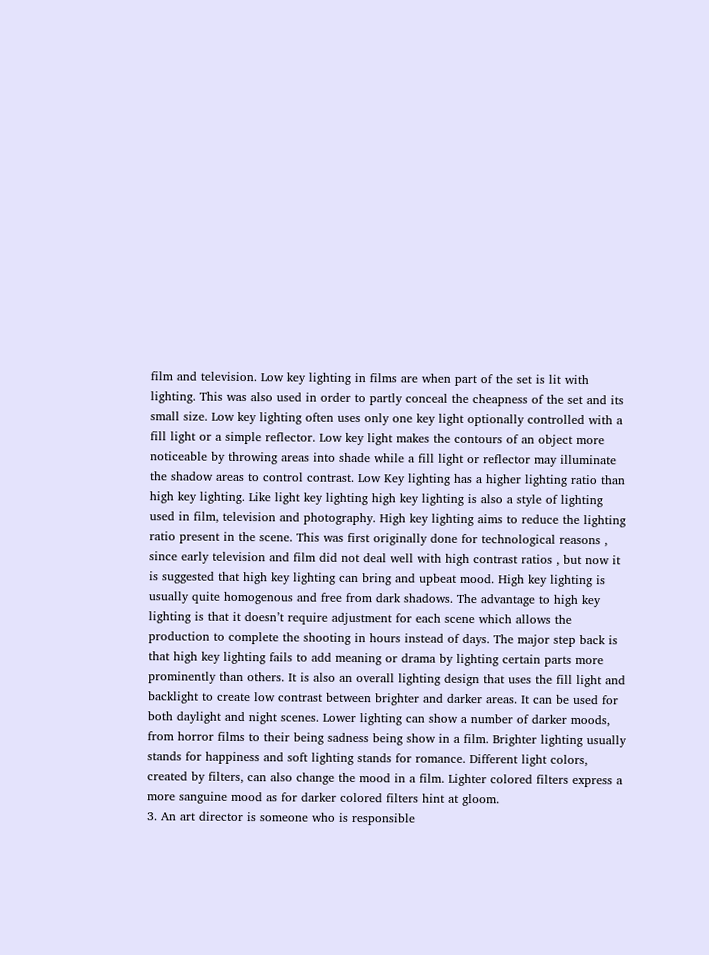film and television. Low key lighting in films are when part of the set is lit with lighting. This was also used in order to partly conceal the cheapness of the set and its small size. Low key lighting often uses only one key light optionally controlled with a fill light or a simple reflector. Low key light makes the contours of an object more noticeable by throwing areas into shade while a fill light or reflector may illuminate the shadow areas to control contrast. Low Key lighting has a higher lighting ratio than high key lighting. Like light key lighting high key lighting is also a style of lighting used in film, television and photography. High key lighting aims to reduce the lighting ratio present in the scene. This was first originally done for technological reasons , since early television and film did not deal well with high contrast ratios , but now it is suggested that high key lighting can bring and upbeat mood. High key lighting is usually quite homogenous and free from dark shadows. The advantage to high key lighting is that it doesn’t require adjustment for each scene which allows the production to complete the shooting in hours instead of days. The major step back is that high key lighting fails to add meaning or drama by lighting certain parts more prominently than others. It is also an overall lighting design that uses the fill light and backlight to create low contrast between brighter and darker areas. It can be used for both daylight and night scenes. Lower lighting can show a number of darker moods, from horror films to their being sadness being show in a film. Brighter lighting usually stands for happiness and soft lighting stands for romance. Different light colors, created by filters, can also change the mood in a film. Lighter colored filters express a more sanguine mood as for darker colored filters hint at gloom.
3. An art director is someone who is responsible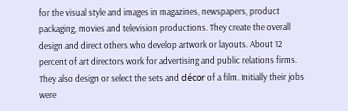for the visual style and images in magazines, newspapers, product packaging, movies and television productions. They create the overall design and direct others who develop artwork or layouts. About 12 percent of art directors work for advertising and public relations firms. They also design or select the sets and décor of a film. Initially their jobs were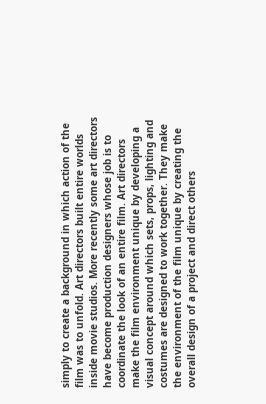simply to create a background in which action of the film was to unfold. Art directors built entire worlds inside movie studios. More recently some art directors have become production designers whose job is to coordinate the look of an entire film. Art directors make the film environment unique by developing a visual concept around which sets, props, lighting and costumes are designed to work together. They make the environment of the film unique by creating the overall design of a project and direct others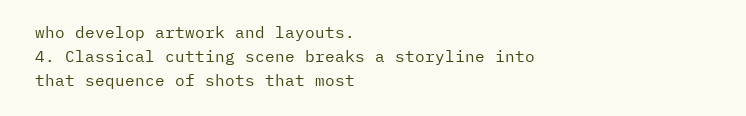who develop artwork and layouts.
4. Classical cutting scene breaks a storyline into that sequence of shots that most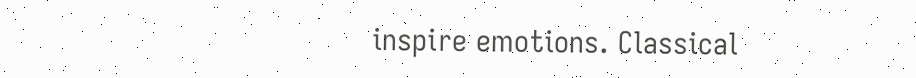inspire emotions. Classical